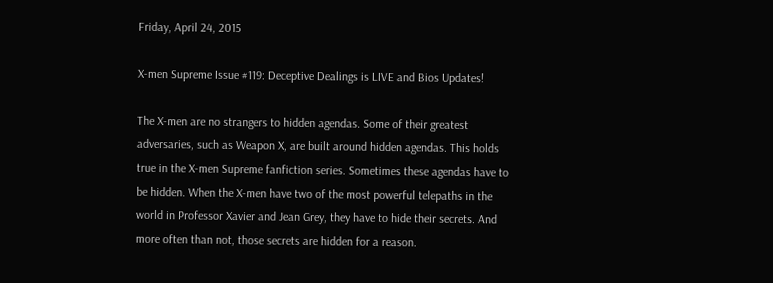Friday, April 24, 2015

X-men Supreme Issue #119: Deceptive Dealings is LIVE and Bios Updates!

The X-men are no strangers to hidden agendas. Some of their greatest adversaries, such as Weapon X, are built around hidden agendas. This holds true in the X-men Supreme fanfiction series. Sometimes these agendas have to be hidden. When the X-men have two of the most powerful telepaths in the world in Professor Xavier and Jean Grey, they have to hide their secrets. And more often than not, those secrets are hidden for a reason.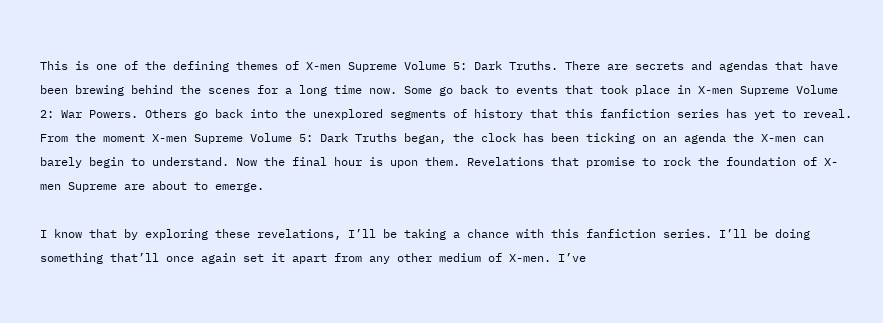This is one of the defining themes of X-men Supreme Volume 5: Dark Truths. There are secrets and agendas that have been brewing behind the scenes for a long time now. Some go back to events that took place in X-men Supreme Volume 2: War Powers. Others go back into the unexplored segments of history that this fanfiction series has yet to reveal. From the moment X-men Supreme Volume 5: Dark Truths began, the clock has been ticking on an agenda the X-men can barely begin to understand. Now the final hour is upon them. Revelations that promise to rock the foundation of X-men Supreme are about to emerge.

I know that by exploring these revelations, I’ll be taking a chance with this fanfiction series. I’ll be doing something that’ll once again set it apart from any other medium of X-men. I’ve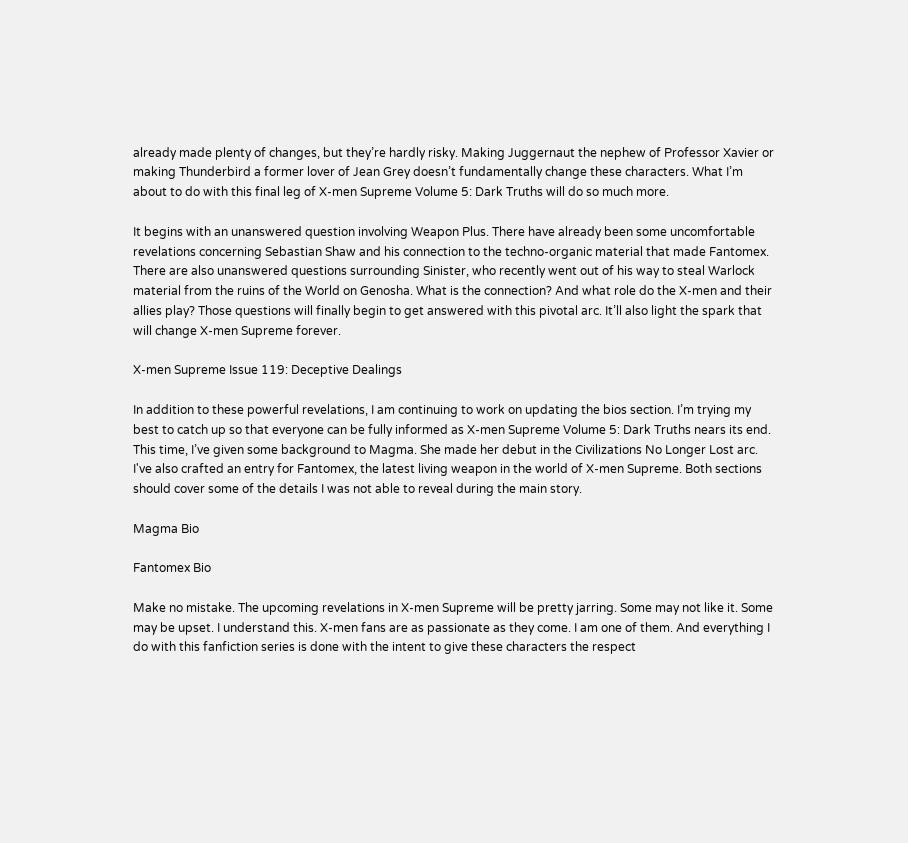already made plenty of changes, but they’re hardly risky. Making Juggernaut the nephew of Professor Xavier or making Thunderbird a former lover of Jean Grey doesn’t fundamentally change these characters. What I’m about to do with this final leg of X-men Supreme Volume 5: Dark Truths will do so much more.

It begins with an unanswered question involving Weapon Plus. There have already been some uncomfortable revelations concerning Sebastian Shaw and his connection to the techno-organic material that made Fantomex. There are also unanswered questions surrounding Sinister, who recently went out of his way to steal Warlock material from the ruins of the World on Genosha. What is the connection? And what role do the X-men and their allies play? Those questions will finally begin to get answered with this pivotal arc. It’ll also light the spark that will change X-men Supreme forever.

X-men Supreme Issue 119: Deceptive Dealings

In addition to these powerful revelations, I am continuing to work on updating the bios section. I’m trying my best to catch up so that everyone can be fully informed as X-men Supreme Volume 5: Dark Truths nears its end. This time, I’ve given some background to Magma. She made her debut in the Civilizations No Longer Lost arc. I've also crafted an entry for Fantomex, the latest living weapon in the world of X-men Supreme. Both sections should cover some of the details I was not able to reveal during the main story.

Magma Bio

Fantomex Bio

Make no mistake. The upcoming revelations in X-men Supreme will be pretty jarring. Some may not like it. Some may be upset. I understand this. X-men fans are as passionate as they come. I am one of them. And everything I do with this fanfiction series is done with the intent to give these characters the respect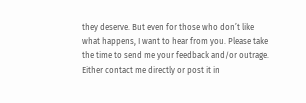they deserve. But even for those who don’t like what happens, I want to hear from you. Please take the time to send me your feedback and/or outrage. Either contact me directly or post it in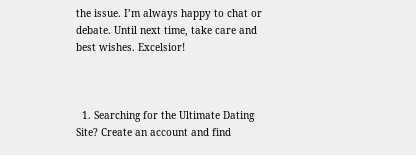the issue. I’m always happy to chat or debate. Until next time, take care and best wishes. Excelsior!



  1. Searching for the Ultimate Dating Site? Create an account and find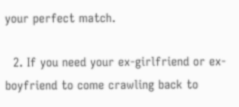your perfect match.

  2. If you need your ex-girlfriend or ex-boyfriend to come crawling back to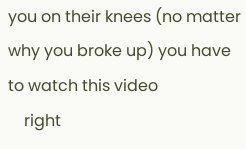you on their knees (no matter why you broke up) you have to watch this video
    right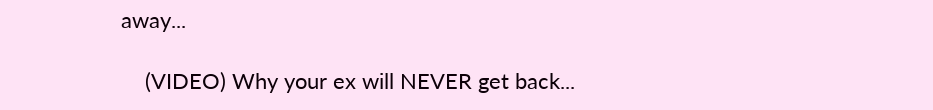away...

    (VIDEO) Why your ex will NEVER get back...